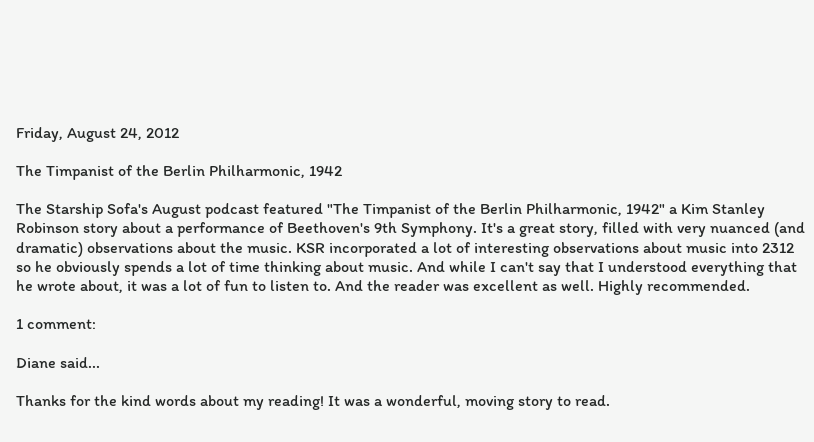Friday, August 24, 2012

The Timpanist of the Berlin Philharmonic, 1942

The Starship Sofa's August podcast featured "The Timpanist of the Berlin Philharmonic, 1942" a Kim Stanley Robinson story about a performance of Beethoven's 9th Symphony. It's a great story, filled with very nuanced (and dramatic) observations about the music. KSR incorporated a lot of interesting observations about music into 2312 so he obviously spends a lot of time thinking about music. And while I can't say that I understood everything that he wrote about, it was a lot of fun to listen to. And the reader was excellent as well. Highly recommended.

1 comment:

Diane said...

Thanks for the kind words about my reading! It was a wonderful, moving story to read.